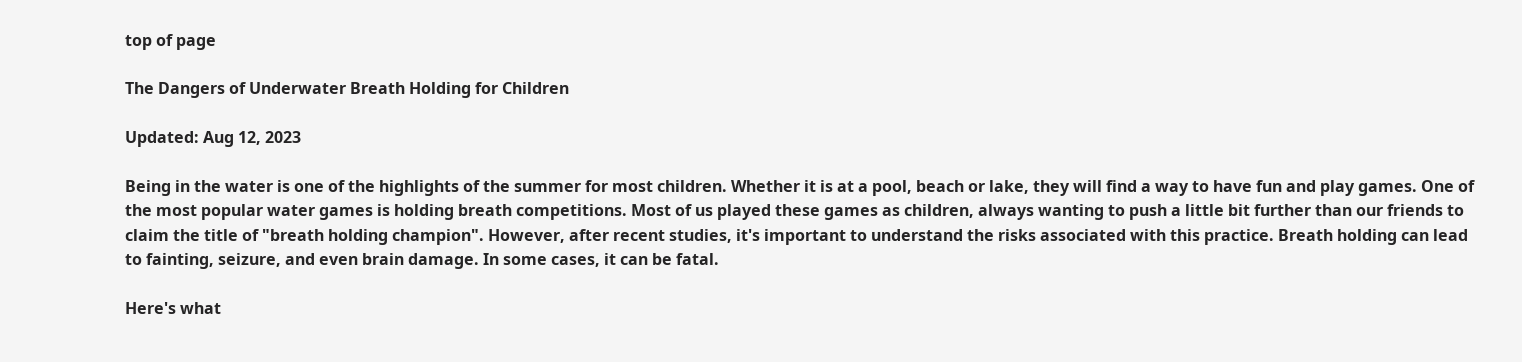top of page

The Dangers of Underwater Breath Holding for Children

Updated: Aug 12, 2023

Being in the water is one of the highlights of the summer for most children. Whether it is at a pool, beach or lake, they will find a way to have fun and play games. One of the most popular water games is holding breath competitions. Most of us played these games as children, always wanting to push a little bit further than our friends to claim the title of "breath holding champion". However, after recent studies, it's important to understand the risks associated with this practice. Breath holding can lead to fainting, seizure, and even brain damage. In some cases, it can be fatal.

Here's what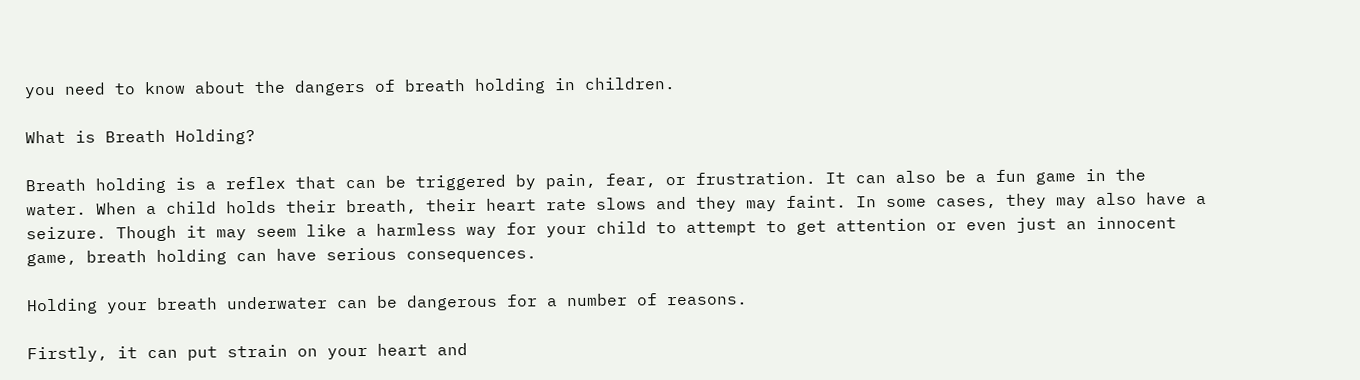you need to know about the dangers of breath holding in children.

What is Breath Holding?

Breath holding is a reflex that can be triggered by pain, fear, or frustration. It can also be a fun game in the water. When a child holds their breath, their heart rate slows and they may faint. In some cases, they may also have a seizure. Though it may seem like a harmless way for your child to attempt to get attention or even just an innocent game, breath holding can have serious consequences.

Holding your breath underwater can be dangerous for a number of reasons.

Firstly, it can put strain on your heart and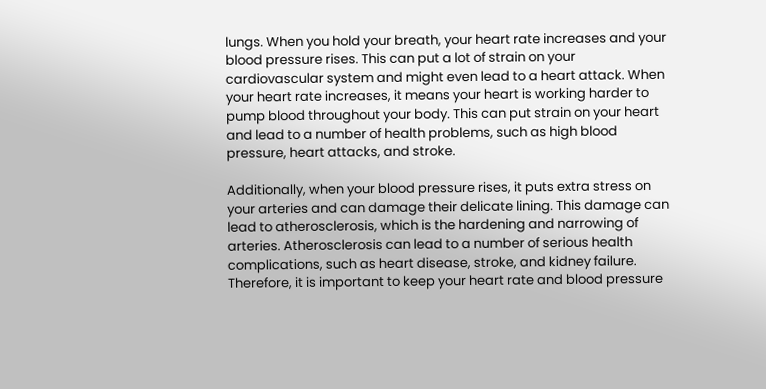lungs. When you hold your breath, your heart rate increases and your blood pressure rises. This can put a lot of strain on your cardiovascular system and might even lead to a heart attack. When your heart rate increases, it means your heart is working harder to pump blood throughout your body. This can put strain on your heart and lead to a number of health problems, such as high blood pressure, heart attacks, and stroke.

Additionally, when your blood pressure rises, it puts extra stress on your arteries and can damage their delicate lining. This damage can lead to atherosclerosis, which is the hardening and narrowing of arteries. Atherosclerosis can lead to a number of serious health complications, such as heart disease, stroke, and kidney failure. Therefore, it is important to keep your heart rate and blood pressure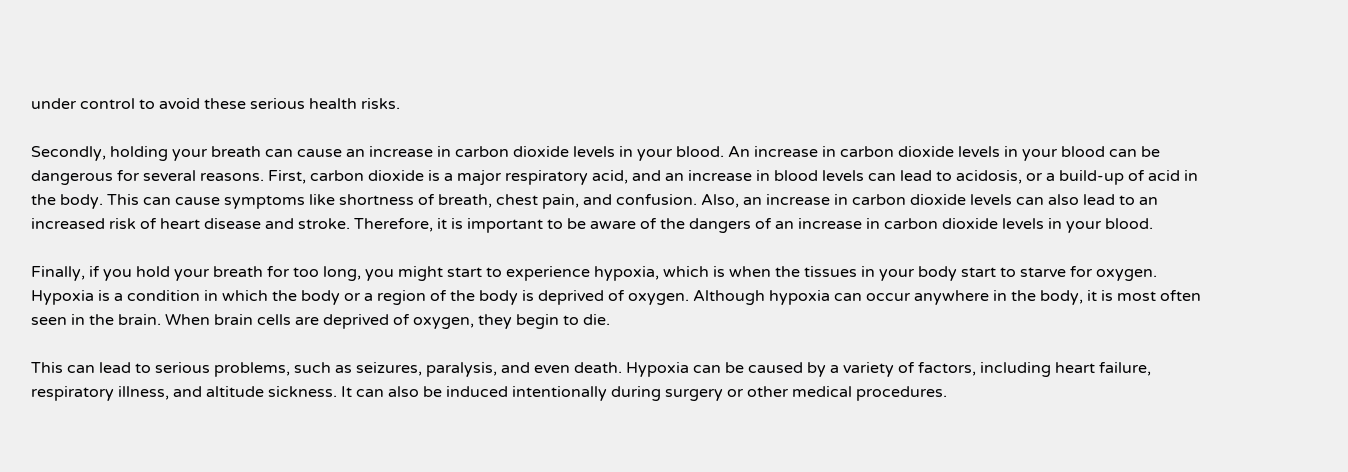under control to avoid these serious health risks.

Secondly, holding your breath can cause an increase in carbon dioxide levels in your blood. An increase in carbon dioxide levels in your blood can be dangerous for several reasons. First, carbon dioxide is a major respiratory acid, and an increase in blood levels can lead to acidosis, or a build-up of acid in the body. This can cause symptoms like shortness of breath, chest pain, and confusion. Also, an increase in carbon dioxide levels can also lead to an increased risk of heart disease and stroke. Therefore, it is important to be aware of the dangers of an increase in carbon dioxide levels in your blood.

Finally, if you hold your breath for too long, you might start to experience hypoxia, which is when the tissues in your body start to starve for oxygen. Hypoxia is a condition in which the body or a region of the body is deprived of oxygen. Although hypoxia can occur anywhere in the body, it is most often seen in the brain. When brain cells are deprived of oxygen, they begin to die.

This can lead to serious problems, such as seizures, paralysis, and even death. Hypoxia can be caused by a variety of factors, including heart failure, respiratory illness, and altitude sickness. It can also be induced intentionally during surgery or other medical procedures.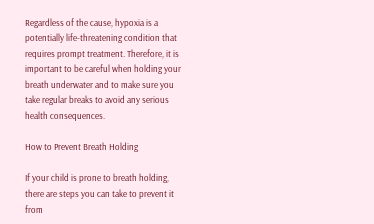Regardless of the cause, hypoxia is a potentially life-threatening condition that requires prompt treatment. Therefore, it is important to be careful when holding your breath underwater and to make sure you take regular breaks to avoid any serious health consequences.

How to Prevent Breath Holding

If your child is prone to breath holding, there are steps you can take to prevent it from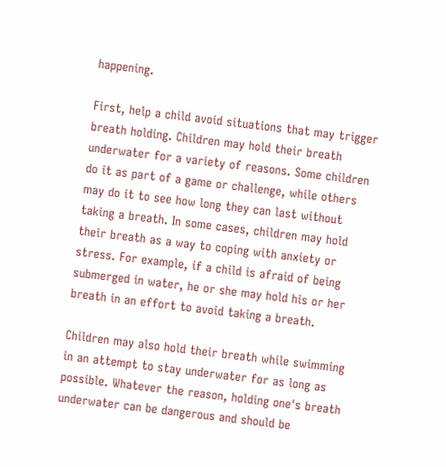happening.

First, help a child avoid situations that may trigger breath holding. Children may hold their breath underwater for a variety of reasons. Some children do it as part of a game or challenge, while others may do it to see how long they can last without taking a breath. In some cases, children may hold their breath as a way to coping with anxiety or stress. For example, if a child is afraid of being submerged in water, he or she may hold his or her breath in an effort to avoid taking a breath.

Children may also hold their breath while swimming in an attempt to stay underwater for as long as possible. Whatever the reason, holding one's breath underwater can be dangerous and should be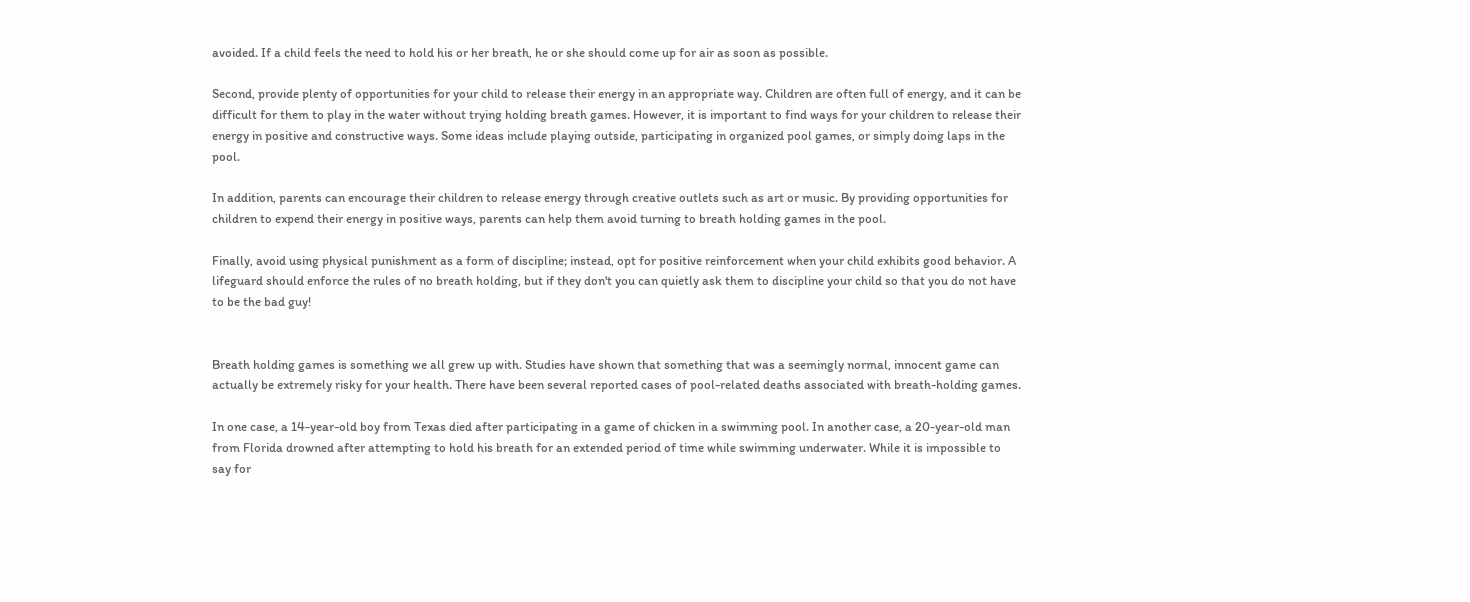avoided. If a child feels the need to hold his or her breath, he or she should come up for air as soon as possible.

Second, provide plenty of opportunities for your child to release their energy in an appropriate way. Children are often full of energy, and it can be difficult for them to play in the water without trying holding breath games. However, it is important to find ways for your children to release their energy in positive and constructive ways. Some ideas include playing outside, participating in organized pool games, or simply doing laps in the pool.

In addition, parents can encourage their children to release energy through creative outlets such as art or music. By providing opportunities for children to expend their energy in positive ways, parents can help them avoid turning to breath holding games in the pool.

Finally, avoid using physical punishment as a form of discipline; instead, opt for positive reinforcement when your child exhibits good behavior. A lifeguard should enforce the rules of no breath holding, but if they don't you can quietly ask them to discipline your child so that you do not have to be the bad guy!


Breath holding games is something we all grew up with. Studies have shown that something that was a seemingly normal, innocent game can actually be extremely risky for your health. There have been several reported cases of pool-related deaths associated with breath-holding games.

In one case, a 14-year-old boy from Texas died after participating in a game of chicken in a swimming pool. In another case, a 20-year-old man from Florida drowned after attempting to hold his breath for an extended period of time while swimming underwater. While it is impossible to say for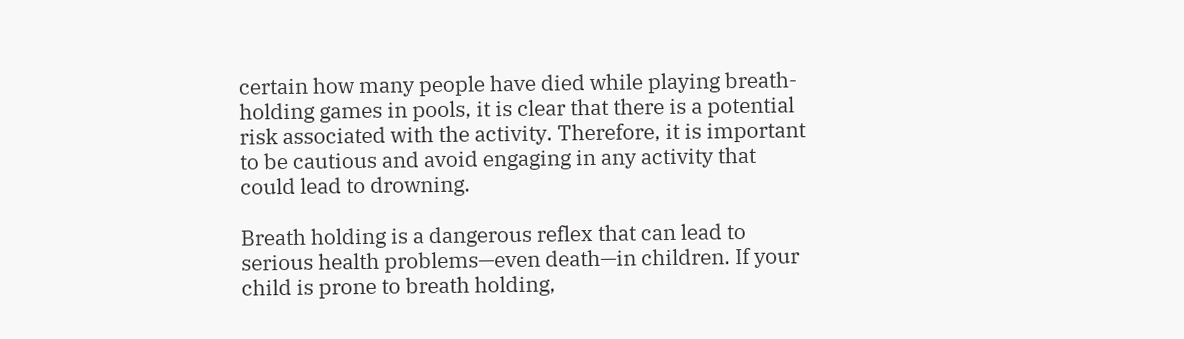certain how many people have died while playing breath-holding games in pools, it is clear that there is a potential risk associated with the activity. Therefore, it is important to be cautious and avoid engaging in any activity that could lead to drowning.

Breath holding is a dangerous reflex that can lead to serious health problems—even death—in children. If your child is prone to breath holding,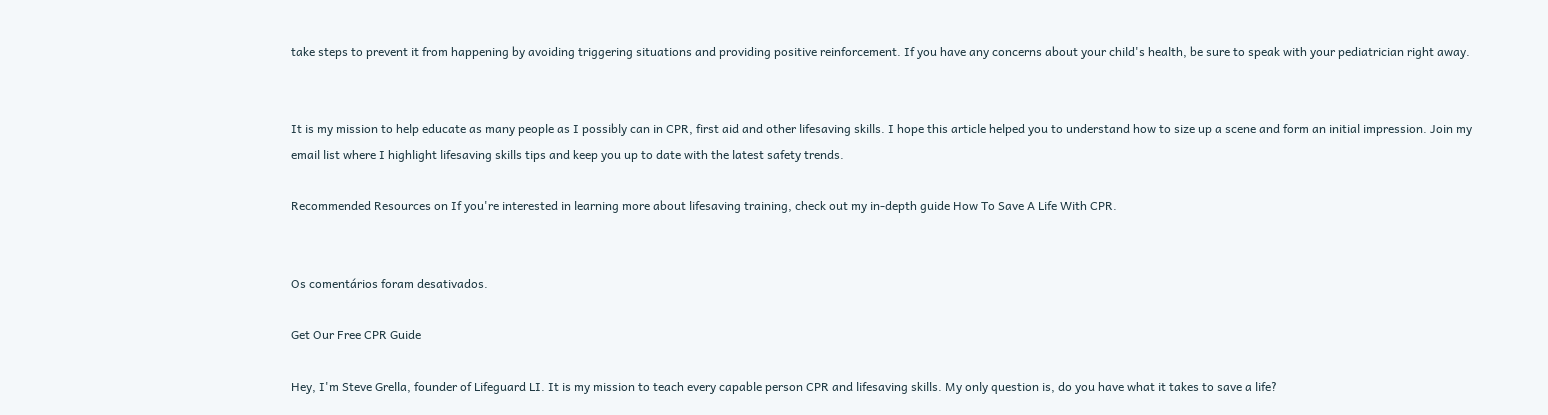take steps to prevent it from happening by avoiding triggering situations and providing positive reinforcement. If you have any concerns about your child's health, be sure to speak with your pediatrician right away.


It is my mission to help educate as many people as I possibly can in CPR, first aid and other lifesaving skills. I hope this article helped you to understand how to size up a scene and form an initial impression. Join my email list where I highlight lifesaving skills tips and keep you up to date with the latest safety trends.

Recommended Resources on If you're interested in learning more about lifesaving training, check out my in-depth guide How To Save A Life With CPR.


Os comentários foram desativados.

Get Our Free CPR Guide

Hey, I'm Steve Grella, founder of Lifeguard LI. It is my mission to teach every capable person CPR and lifesaving skills. My only question is, do you have what it takes to save a life?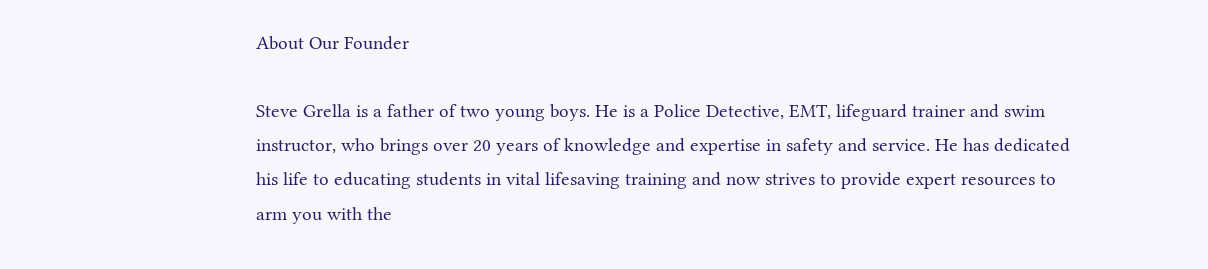About Our Founder

Steve Grella is a father of two young boys. He is a Police Detective, EMT, lifeguard trainer and swim instructor, who brings over 20 years of knowledge and expertise in safety and service. He has dedicated his life to educating students in vital lifesaving training and now strives to provide expert resources to arm you with the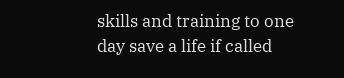skills and training to one day save a life if called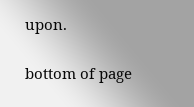upon.

bottom of page